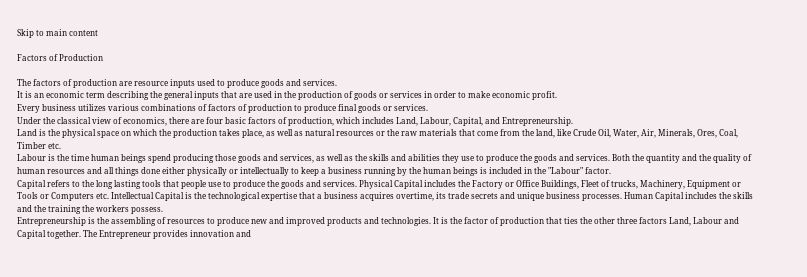Skip to main content

Factors of Production

The factors of production are resource inputs used to produce goods and services.
It is an economic term describing the general inputs that are used in the production of goods or services in order to make economic profit.
Every business utilizes various combinations of factors of production to produce final goods or services.
Under the classical view of economics, there are four basic factors of production, which includes Land, Labour, Capital, and Entrepreneurship.
Land is the physical space on which the production takes place, as well as natural resources or the raw materials that come from the land, like Crude Oil, Water, Air, Minerals, Ores, Coal, Timber etc.
Labour is the time human beings spend producing those goods and services, as well as the skills and abilities they use to produce the goods and services. Both the quantity and the quality of human resources and all things done either physically or intellectually to keep a business running by the human beings is included in the "Labour" factor.
Capital refers to the long lasting tools that people use to produce the goods and services. Physical Capital includes the Factory or Office Buildings, Fleet of trucks, Machinery, Equipment or Tools or Computers etc. Intellectual Capital is the technological expertise that a business acquires overtime, its trade secrets and unique business processes. Human Capital includes the skills and the training the workers possess.
Entrepreneurship is the assembling of resources to produce new and improved products and technologies. It is the factor of production that ties the other three factors Land, Labour and Capital together. The Entrepreneur provides innovation and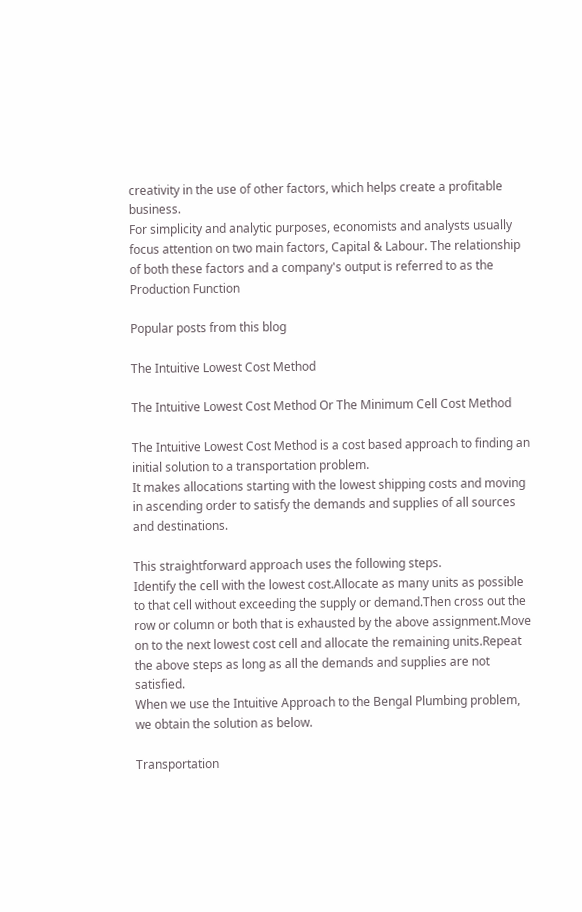creativity in the use of other factors, which helps create a profitable business.
For simplicity and analytic purposes, economists and analysts usually focus attention on two main factors, Capital & Labour. The relationship of both these factors and a company's output is referred to as the Production Function

Popular posts from this blog

The Intuitive Lowest Cost Method

The Intuitive Lowest Cost Method Or The Minimum Cell Cost Method

The Intuitive Lowest Cost Method is a cost based approach to finding an initial solution to a transportation problem.
It makes allocations starting with the lowest shipping costs and moving in ascending order to satisfy the demands and supplies of all sources and destinations.

This straightforward approach uses the following steps.
Identify the cell with the lowest cost.Allocate as many units as possible to that cell without exceeding the supply or demand.Then cross out the row or column or both that is exhausted by the above assignment.Move on to the next lowest cost cell and allocate the remaining units.Repeat the above steps as long as all the demands and supplies are not satisfied.
When we use the Intuitive Approach to the Bengal Plumbing problem, we obtain the solution as below.

Transportation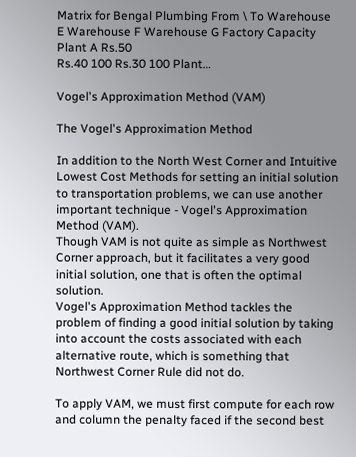Matrix for Bengal Plumbing From \ To Warehouse E Warehouse F Warehouse G Factory Capacity Plant A Rs.50
Rs.40 100 Rs.30 100 Plant…

Vogel's Approximation Method (VAM)

The Vogel's Approximation Method

In addition to the North West Corner and Intuitive Lowest Cost Methods for setting an initial solution to transportation problems, we can use another important technique - Vogel's Approximation Method (VAM).
Though VAM is not quite as simple as Northwest Corner approach, but it facilitates a very good initial solution, one that is often the optimal solution.
Vogel's Approximation Method tackles the problem of finding a good initial solution by taking into account the costs associated with each alternative route, which is something that Northwest Corner Rule did not do.

To apply VAM, we must first compute for each row and column the penalty faced if the second best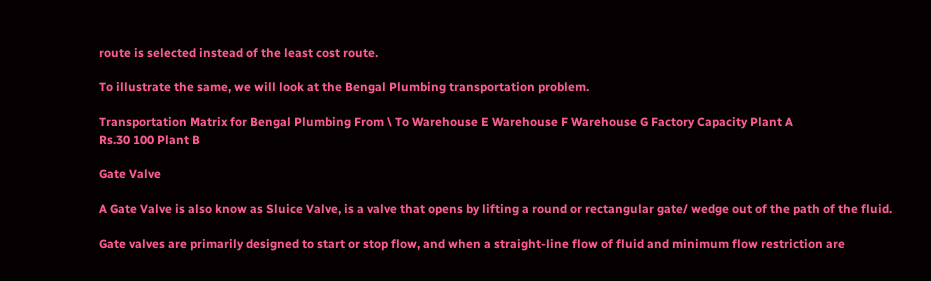route is selected instead of the least cost route.

To illustrate the same, we will look at the Bengal Plumbing transportation problem.

Transportation Matrix for Bengal Plumbing From \ To Warehouse E Warehouse F Warehouse G Factory Capacity Plant A
Rs.30 100 Plant B

Gate Valve

A Gate Valve is also know as Sluice Valve, is a valve that opens by lifting a round or rectangular gate/ wedge out of the path of the fluid.

Gate valves are primarily designed to start or stop flow, and when a straight-line flow of fluid and minimum flow restriction are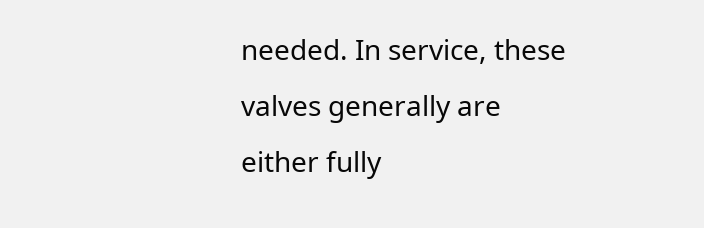needed. In service, these valves generally are either fully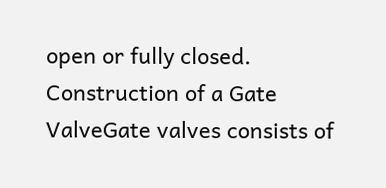open or fully closed.
Construction of a Gate ValveGate valves consists of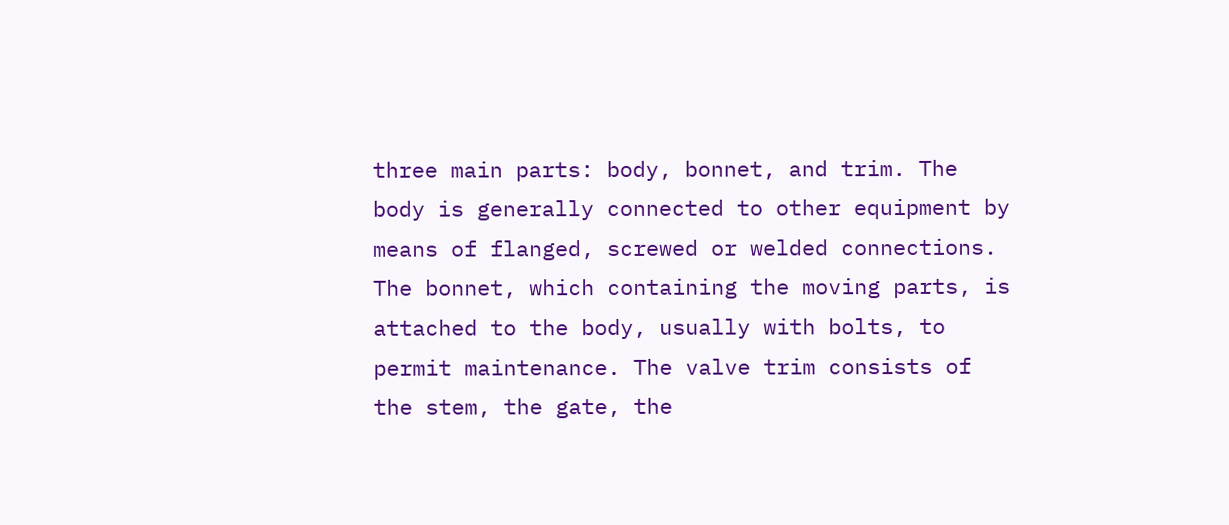three main parts: body, bonnet, and trim. The body is generally connected to other equipment by means of flanged, screwed or welded connections. The bonnet, which containing the moving parts, is attached to the body, usually with bolts, to permit maintenance. The valve trim consists of the stem, the gate, the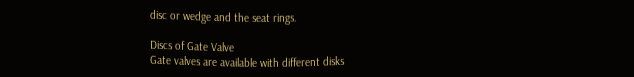disc or wedge and the seat rings.

Discs of Gate Valve
Gate valves are available with different disks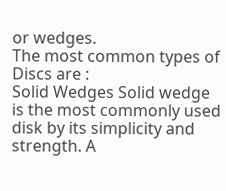or wedges.
The most common types of Discs are :
Solid Wedges Solid wedge is the most commonly used disk by its simplicity and strength. A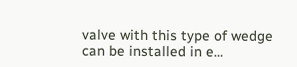valve with this type of wedge can be installed in e…